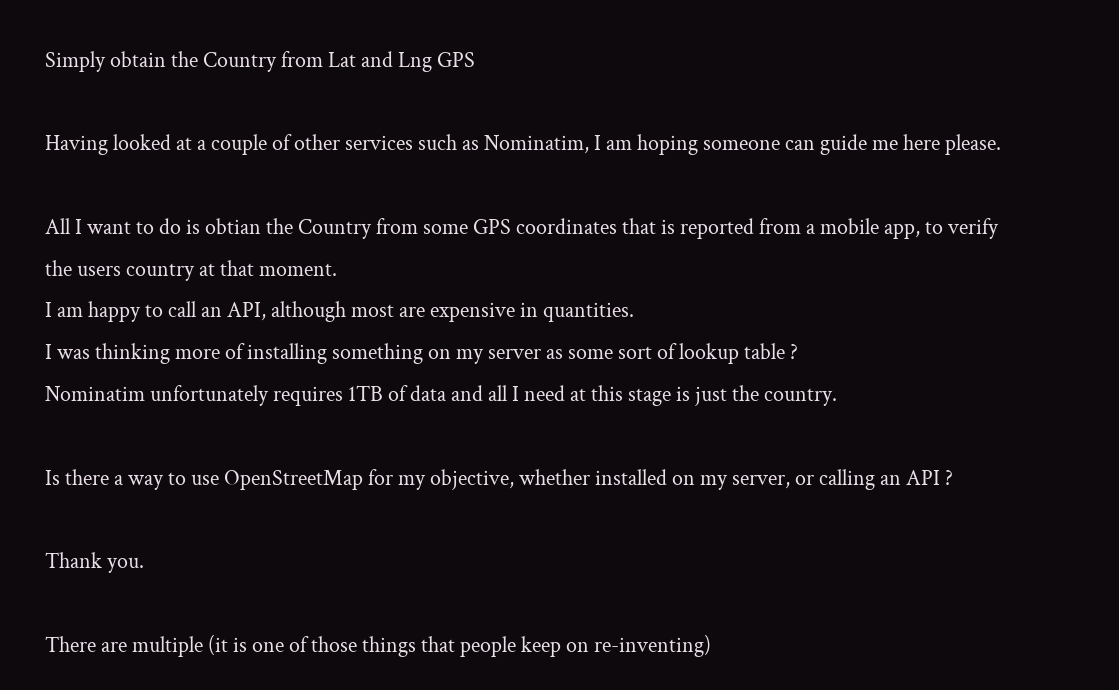Simply obtain the Country from Lat and Lng GPS

Having looked at a couple of other services such as Nominatim, I am hoping someone can guide me here please.

All I want to do is obtian the Country from some GPS coordinates that is reported from a mobile app, to verify the users country at that moment.
I am happy to call an API, although most are expensive in quantities.
I was thinking more of installing something on my server as some sort of lookup table ?
Nominatim unfortunately requires 1TB of data and all I need at this stage is just the country.

Is there a way to use OpenStreetMap for my objective, whether installed on my server, or calling an API ?

Thank you.

There are multiple (it is one of those things that people keep on re-inventing)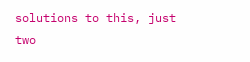solutions to this, just two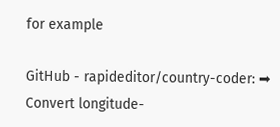for example

GitHub - rapideditor/country-coder: ➡  Convert longitude-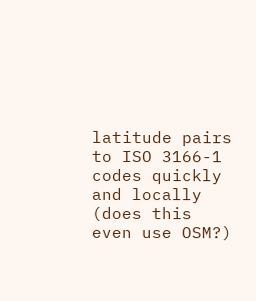latitude pairs to ISO 3166-1 codes quickly and locally (does this even use OSM?)